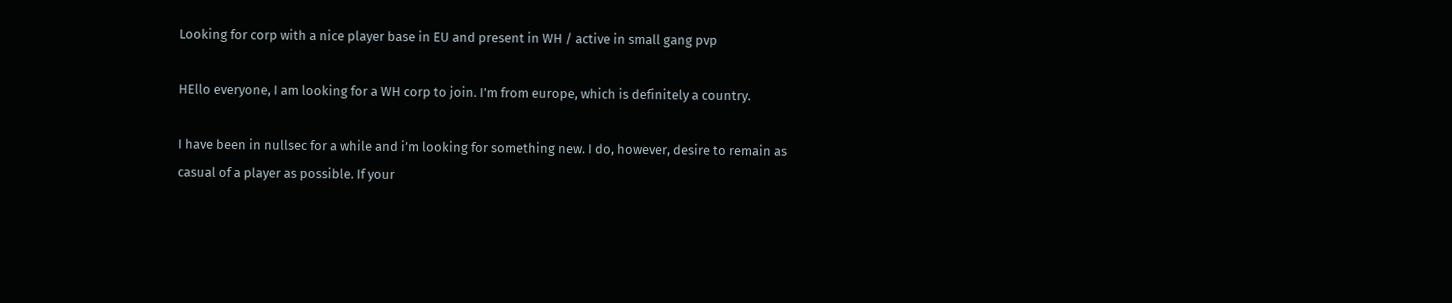Looking for corp with a nice player base in EU and present in WH / active in small gang pvp

HEllo everyone, I am looking for a WH corp to join. I’m from europe, which is definitely a country.

I have been in nullsec for a while and i’m looking for something new. I do, however, desire to remain as casual of a player as possible. If your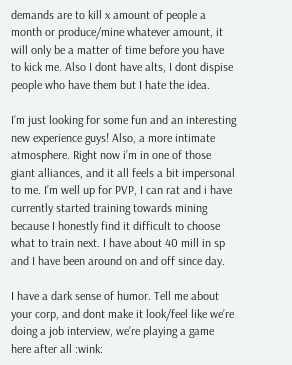demands are to kill x amount of people a month or produce/mine whatever amount, it will only be a matter of time before you have to kick me. Also I dont have alts, I dont dispise people who have them but I hate the idea.

I’m just looking for some fun and an interesting new experience guys! Also, a more intimate atmosphere. Right now i’m in one of those giant alliances, and it all feels a bit impersonal to me. I’m well up for PVP, I can rat and i have currently started training towards mining because I honestly find it difficult to choose what to train next. I have about 40 mill in sp and I have been around on and off since day.

I have a dark sense of humor. Tell me about your corp, and dont make it look/feel like we’re doing a job interview, we’re playing a game here after all :wink: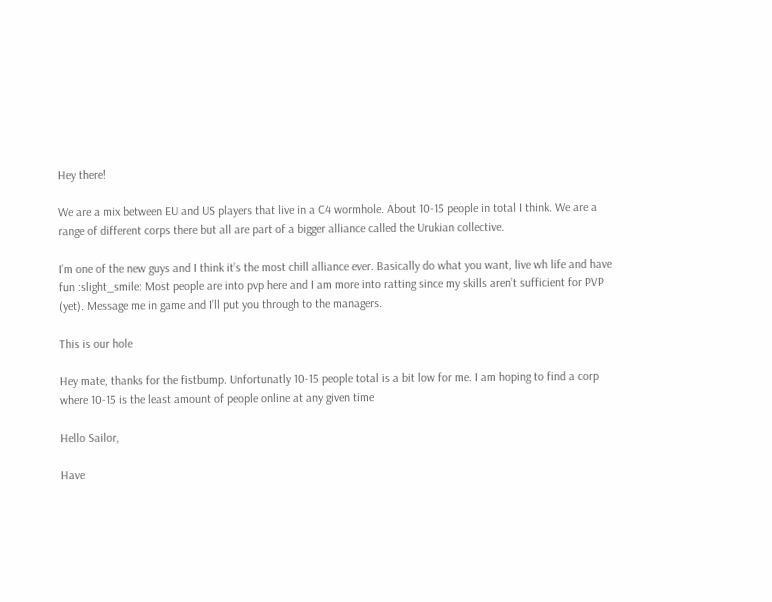Hey there!

We are a mix between EU and US players that live in a C4 wormhole. About 10-15 people in total I think. We are a range of different corps there but all are part of a bigger alliance called the Urukian collective.

I’m one of the new guys and I think it’s the most chill alliance ever. Basically do what you want, live wh life and have fun :slight_smile: Most people are into pvp here and I am more into ratting since my skills aren’t sufficient for PVP (yet). Message me in game and I’ll put you through to the managers.

This is our hole

Hey mate, thanks for the fistbump. Unfortunatly 10-15 people total is a bit low for me. I am hoping to find a corp where 10-15 is the least amount of people online at any given time

Hello Sailor,

Have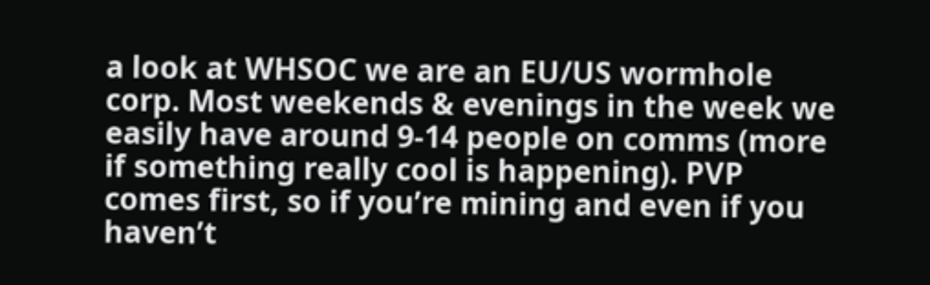a look at WHSOC we are an EU/US wormhole corp. Most weekends & evenings in the week we easily have around 9-14 people on comms (more if something really cool is happening). PVP comes first, so if you’re mining and even if you haven’t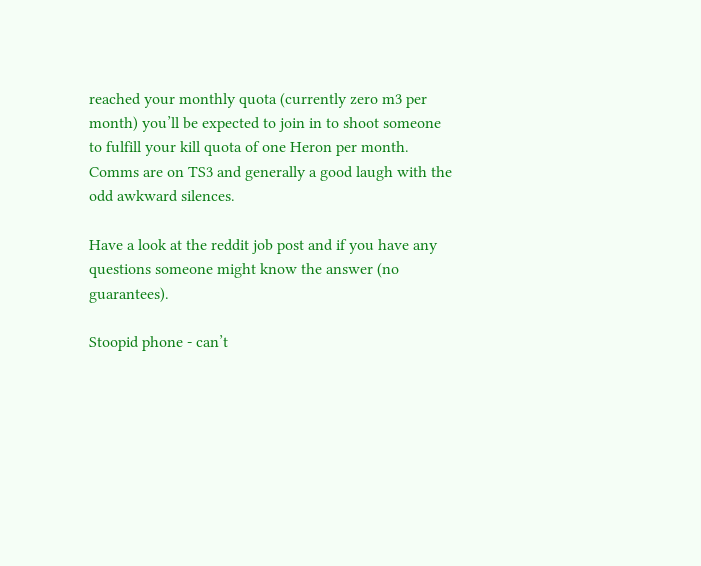reached your monthly quota (currently zero m3 per month) you’ll be expected to join in to shoot someone to fulfill your kill quota of one Heron per month.
Comms are on TS3 and generally a good laugh with the odd awkward silences.

Have a look at the reddit job post and if you have any questions someone might know the answer (no guarantees).

Stoopid phone - can’t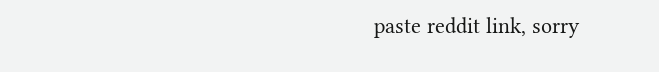paste reddit link, sorry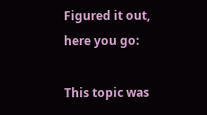Figured it out, here you go:

This topic was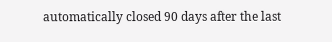automatically closed 90 days after the last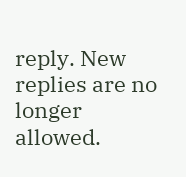reply. New replies are no longer allowed.